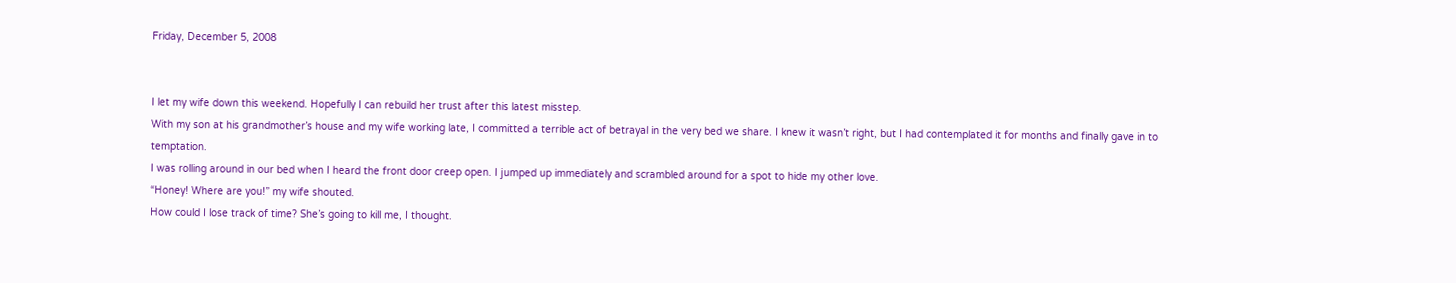Friday, December 5, 2008


I let my wife down this weekend. Hopefully I can rebuild her trust after this latest misstep.
With my son at his grandmother’s house and my wife working late, I committed a terrible act of betrayal in the very bed we share. I knew it wasn’t right, but I had contemplated it for months and finally gave in to temptation.
I was rolling around in our bed when I heard the front door creep open. I jumped up immediately and scrambled around for a spot to hide my other love.
“Honey! Where are you!” my wife shouted.
How could I lose track of time? She’s going to kill me, I thought.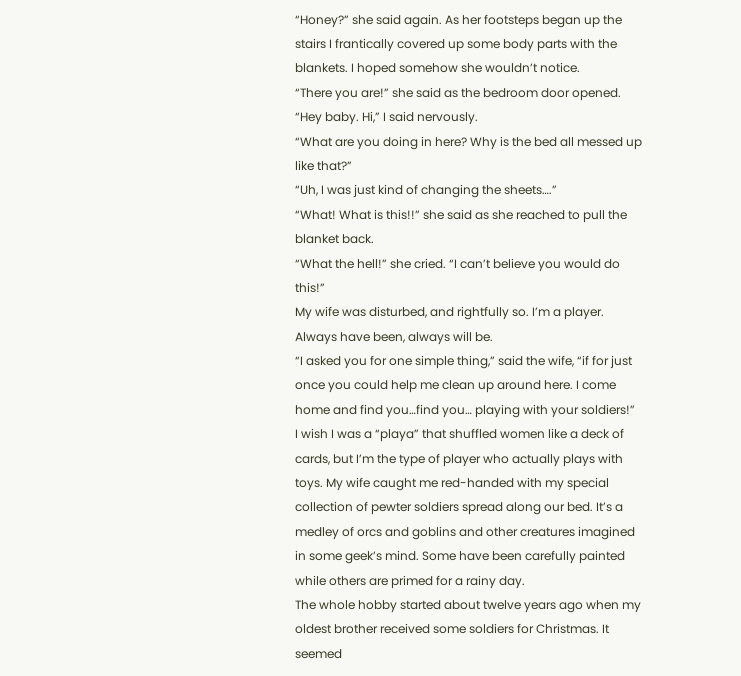“Honey?” she said again. As her footsteps began up the stairs I frantically covered up some body parts with the blankets. I hoped somehow she wouldn’t notice.
“There you are!” she said as the bedroom door opened.
“Hey baby. Hi,” I said nervously.
“What are you doing in here? Why is the bed all messed up like that?”
“Uh, I was just kind of changing the sheets….”
“What! What is this!!” she said as she reached to pull the blanket back.
“What the hell!” she cried. “I can’t believe you would do this!”
My wife was disturbed, and rightfully so. I’m a player. Always have been, always will be.
“I asked you for one simple thing,” said the wife, “if for just once you could help me clean up around here. I come home and find you…find you… playing with your soldiers!”
I wish I was a “playa” that shuffled women like a deck of cards, but I’m the type of player who actually plays with toys. My wife caught me red-handed with my special collection of pewter soldiers spread along our bed. It’s a medley of orcs and goblins and other creatures imagined in some geek’s mind. Some have been carefully painted while others are primed for a rainy day.
The whole hobby started about twelve years ago when my oldest brother received some soldiers for Christmas. It seemed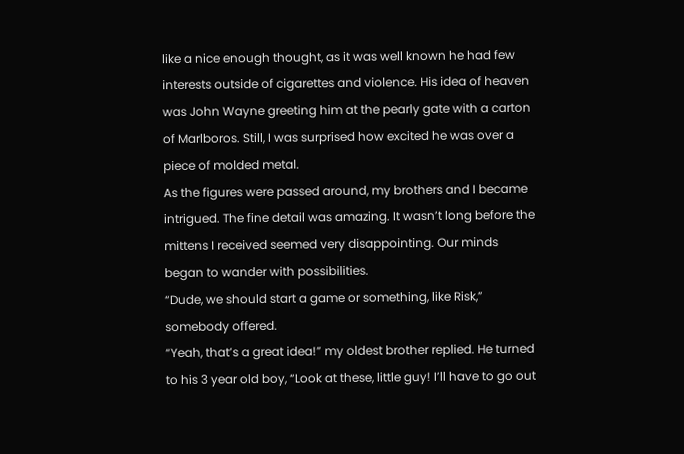like a nice enough thought, as it was well known he had few interests outside of cigarettes and violence. His idea of heaven was John Wayne greeting him at the pearly gate with a carton of Marlboros. Still, I was surprised how excited he was over a piece of molded metal.
As the figures were passed around, my brothers and I became intrigued. The fine detail was amazing. It wasn’t long before the mittens I received seemed very disappointing. Our minds began to wander with possibilities.
“Dude, we should start a game or something, like Risk,” somebody offered.
“Yeah, that’s a great idea!” my oldest brother replied. He turned to his 3 year old boy, “Look at these, little guy! I’ll have to go out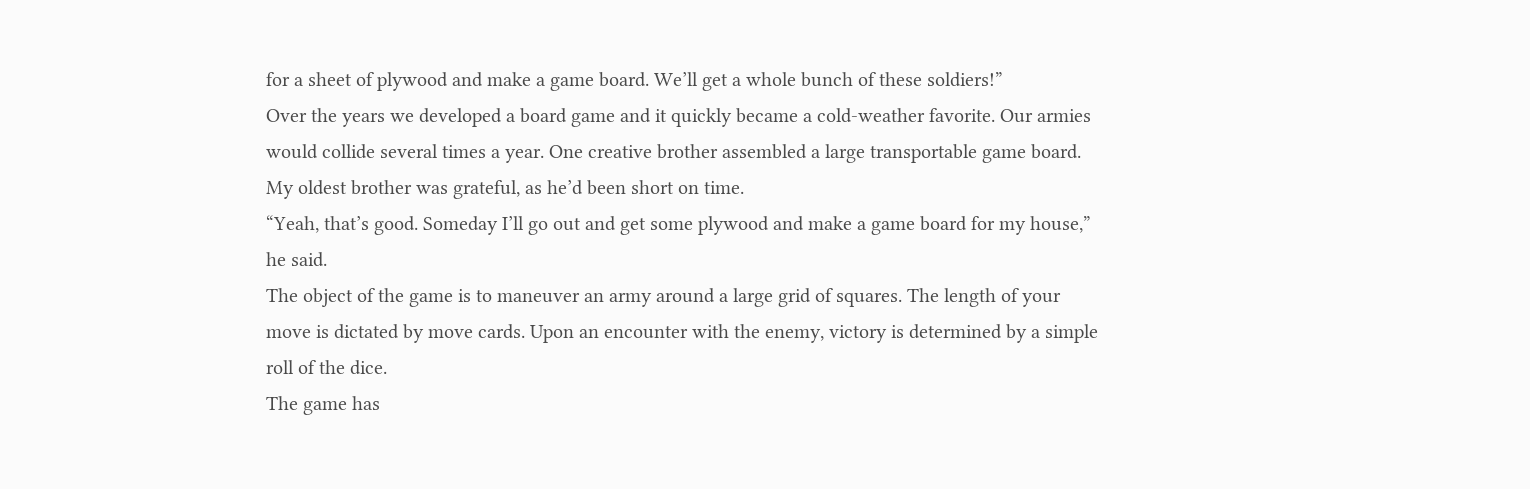for a sheet of plywood and make a game board. We’ll get a whole bunch of these soldiers!”
Over the years we developed a board game and it quickly became a cold-weather favorite. Our armies would collide several times a year. One creative brother assembled a large transportable game board. My oldest brother was grateful, as he’d been short on time.
“Yeah, that’s good. Someday I’ll go out and get some plywood and make a game board for my house,” he said.
The object of the game is to maneuver an army around a large grid of squares. The length of your move is dictated by move cards. Upon an encounter with the enemy, victory is determined by a simple roll of the dice.
The game has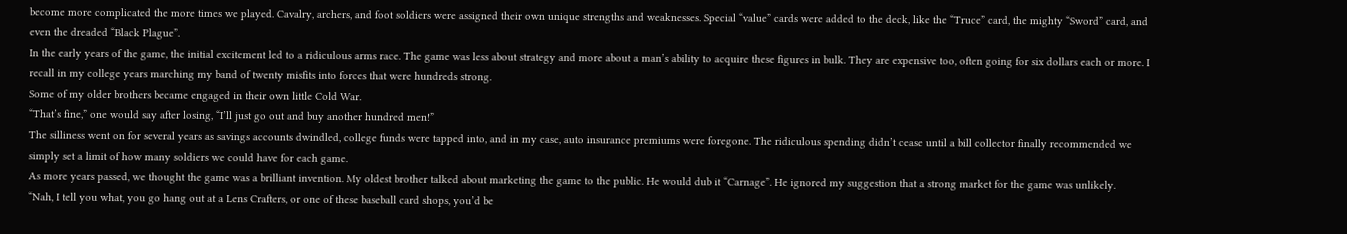become more complicated the more times we played. Cavalry, archers, and foot soldiers were assigned their own unique strengths and weaknesses. Special “value” cards were added to the deck, like the “Truce” card, the mighty “Sword” card, and even the dreaded “Black Plague”.
In the early years of the game, the initial excitement led to a ridiculous arms race. The game was less about strategy and more about a man’s ability to acquire these figures in bulk. They are expensive too, often going for six dollars each or more. I recall in my college years marching my band of twenty misfits into forces that were hundreds strong.
Some of my older brothers became engaged in their own little Cold War.
“That’s fine,” one would say after losing, “I’ll just go out and buy another hundred men!”
The silliness went on for several years as savings accounts dwindled, college funds were tapped into, and in my case, auto insurance premiums were foregone. The ridiculous spending didn’t cease until a bill collector finally recommended we simply set a limit of how many soldiers we could have for each game.
As more years passed, we thought the game was a brilliant invention. My oldest brother talked about marketing the game to the public. He would dub it “Carnage”. He ignored my suggestion that a strong market for the game was unlikely.
“Nah, I tell you what, you go hang out at a Lens Crafters, or one of these baseball card shops, you’d be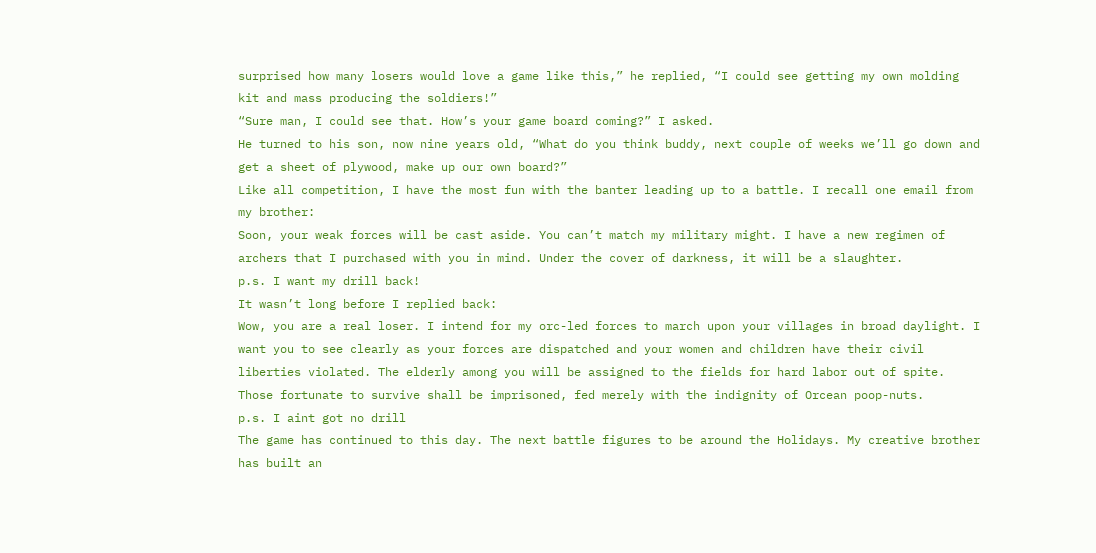surprised how many losers would love a game like this,” he replied, “I could see getting my own molding kit and mass producing the soldiers!”
“Sure man, I could see that. How’s your game board coming?” I asked.
He turned to his son, now nine years old, “What do you think buddy, next couple of weeks we’ll go down and get a sheet of plywood, make up our own board?”
Like all competition, I have the most fun with the banter leading up to a battle. I recall one email from my brother:
Soon, your weak forces will be cast aside. You can’t match my military might. I have a new regimen of archers that I purchased with you in mind. Under the cover of darkness, it will be a slaughter.
p.s. I want my drill back!
It wasn’t long before I replied back:
Wow, you are a real loser. I intend for my orc-led forces to march upon your villages in broad daylight. I want you to see clearly as your forces are dispatched and your women and children have their civil liberties violated. The elderly among you will be assigned to the fields for hard labor out of spite. Those fortunate to survive shall be imprisoned, fed merely with the indignity of Orcean poop-nuts.
p.s. I aint got no drill
The game has continued to this day. The next battle figures to be around the Holidays. My creative brother has built an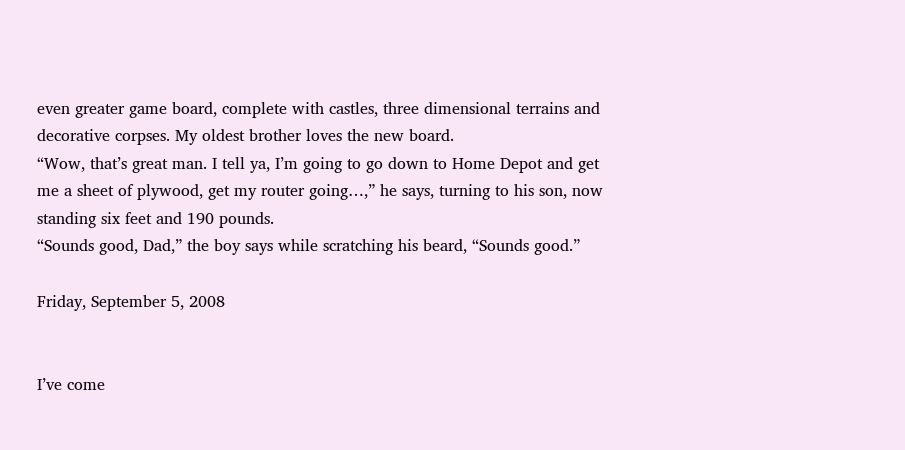even greater game board, complete with castles, three dimensional terrains and decorative corpses. My oldest brother loves the new board.
“Wow, that’s great man. I tell ya, I’m going to go down to Home Depot and get me a sheet of plywood, get my router going…,” he says, turning to his son, now standing six feet and 190 pounds.
“Sounds good, Dad,” the boy says while scratching his beard, “Sounds good.”

Friday, September 5, 2008


I’ve come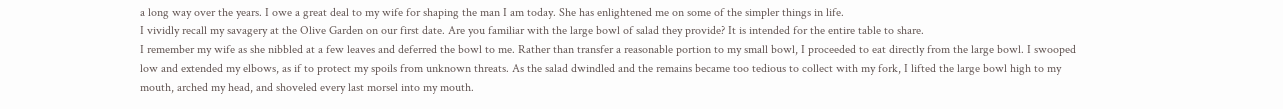a long way over the years. I owe a great deal to my wife for shaping the man I am today. She has enlightened me on some of the simpler things in life.
I vividly recall my savagery at the Olive Garden on our first date. Are you familiar with the large bowl of salad they provide? It is intended for the entire table to share.
I remember my wife as she nibbled at a few leaves and deferred the bowl to me. Rather than transfer a reasonable portion to my small bowl, I proceeded to eat directly from the large bowl. I swooped low and extended my elbows, as if to protect my spoils from unknown threats. As the salad dwindled and the remains became too tedious to collect with my fork, I lifted the large bowl high to my mouth, arched my head, and shoveled every last morsel into my mouth.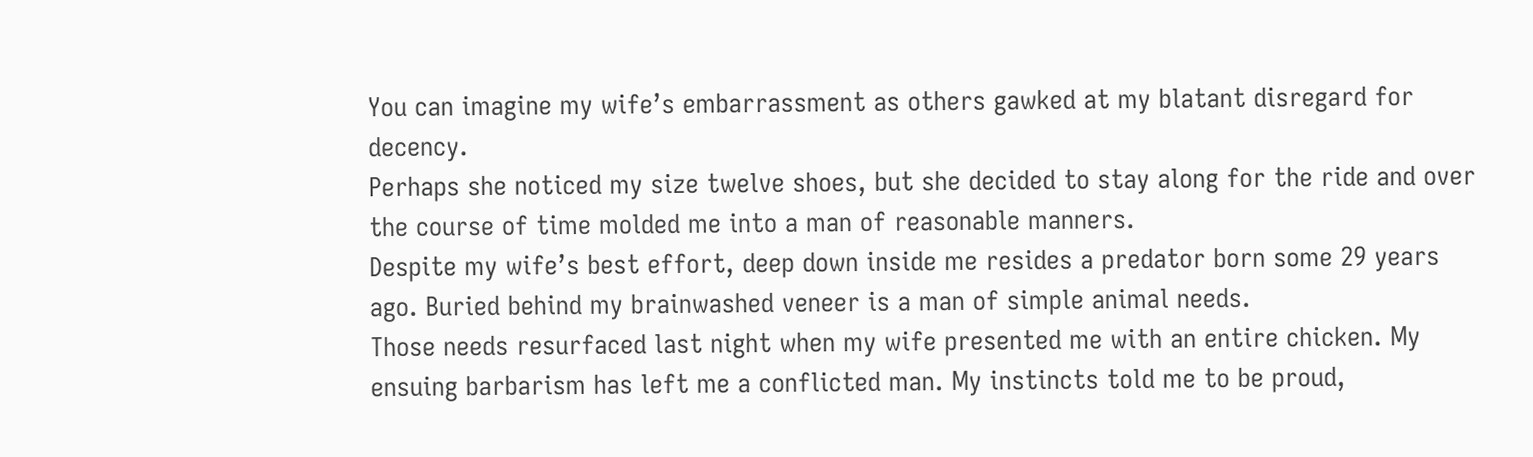You can imagine my wife’s embarrassment as others gawked at my blatant disregard for decency.
Perhaps she noticed my size twelve shoes, but she decided to stay along for the ride and over the course of time molded me into a man of reasonable manners.
Despite my wife’s best effort, deep down inside me resides a predator born some 29 years ago. Buried behind my brainwashed veneer is a man of simple animal needs.
Those needs resurfaced last night when my wife presented me with an entire chicken. My ensuing barbarism has left me a conflicted man. My instincts told me to be proud,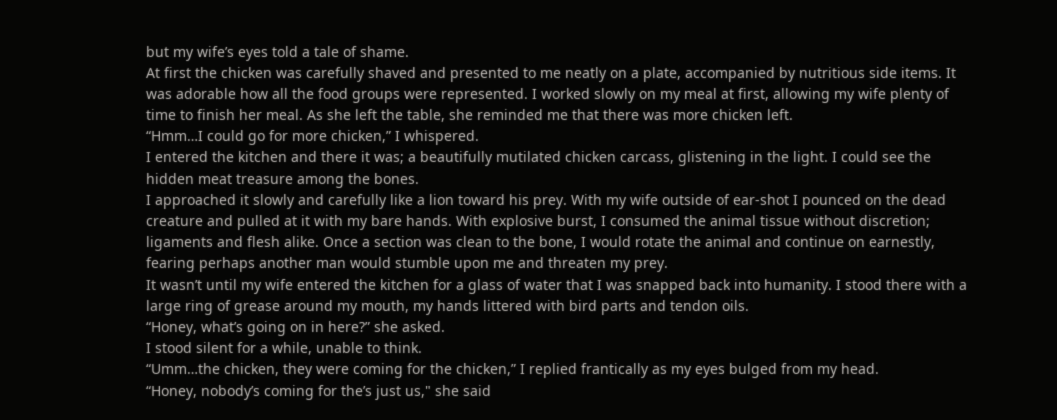but my wife’s eyes told a tale of shame.
At first the chicken was carefully shaved and presented to me neatly on a plate, accompanied by nutritious side items. It was adorable how all the food groups were represented. I worked slowly on my meal at first, allowing my wife plenty of time to finish her meal. As she left the table, she reminded me that there was more chicken left.
“Hmm…I could go for more chicken,” I whispered.
I entered the kitchen and there it was; a beautifully mutilated chicken carcass, glistening in the light. I could see the hidden meat treasure among the bones.
I approached it slowly and carefully like a lion toward his prey. With my wife outside of ear-shot I pounced on the dead creature and pulled at it with my bare hands. With explosive burst, I consumed the animal tissue without discretion; ligaments and flesh alike. Once a section was clean to the bone, I would rotate the animal and continue on earnestly, fearing perhaps another man would stumble upon me and threaten my prey.
It wasn’t until my wife entered the kitchen for a glass of water that I was snapped back into humanity. I stood there with a large ring of grease around my mouth, my hands littered with bird parts and tendon oils.
“Honey, what’s going on in here?” she asked.
I stood silent for a while, unable to think.
“Umm…the chicken, they were coming for the chicken,” I replied frantically as my eyes bulged from my head.
“Honey, nobody’s coming for the’s just us," she said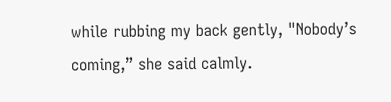while rubbing my back gently, "Nobody’s coming,” she said calmly.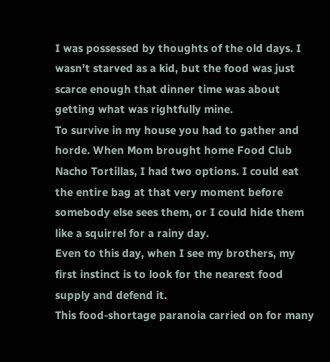I was possessed by thoughts of the old days. I wasn’t starved as a kid, but the food was just scarce enough that dinner time was about getting what was rightfully mine.
To survive in my house you had to gather and horde. When Mom brought home Food Club Nacho Tortillas, I had two options. I could eat the entire bag at that very moment before somebody else sees them, or I could hide them like a squirrel for a rainy day.
Even to this day, when I see my brothers, my first instinct is to look for the nearest food supply and defend it.
This food-shortage paranoia carried on for many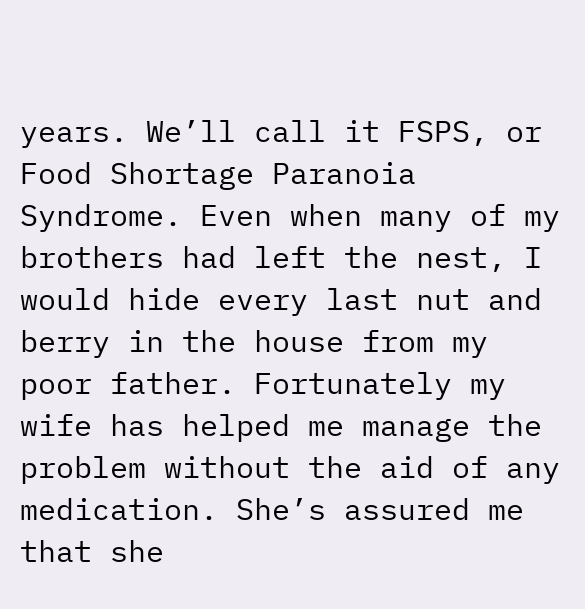years. We’ll call it FSPS, or Food Shortage Paranoia Syndrome. Even when many of my brothers had left the nest, I would hide every last nut and berry in the house from my poor father. Fortunately my wife has helped me manage the problem without the aid of any medication. She’s assured me that she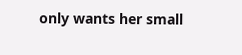only wants her small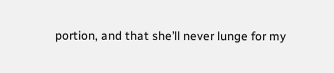portion, and that she’ll never lunge for my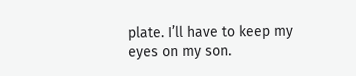plate. I’ll have to keep my eyes on my son.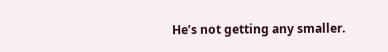He’s not getting any smaller.